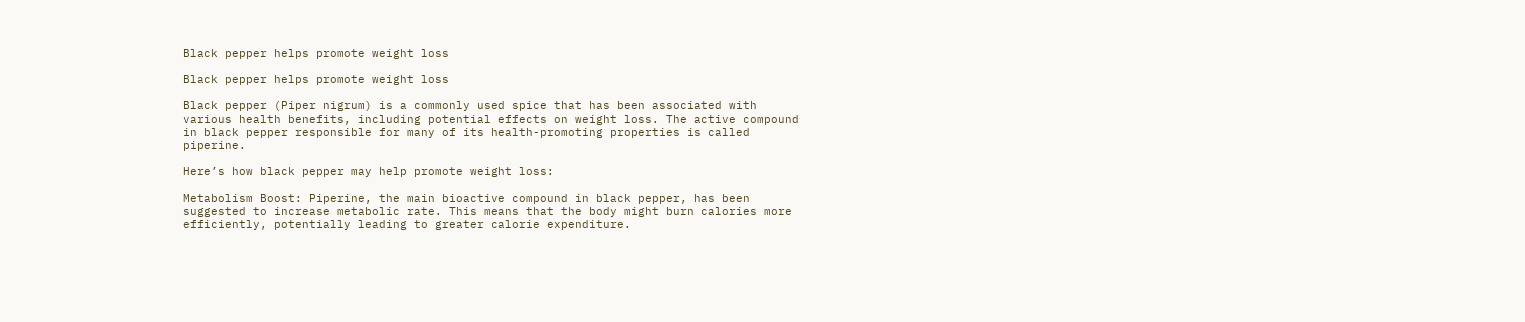Black pepper helps promote weight loss

Black pepper helps promote weight loss

Black pepper (Piper nigrum) is a commonly used spice that has been associated with various health benefits, including potential effects on weight loss. The active compound in black pepper responsible for many of its health-promoting properties is called piperine.

Here’s how black pepper may help promote weight loss:

Metabolism Boost: Piperine, the main bioactive compound in black pepper, has been suggested to increase metabolic rate. This means that the body might burn calories more efficiently, potentially leading to greater calorie expenditure.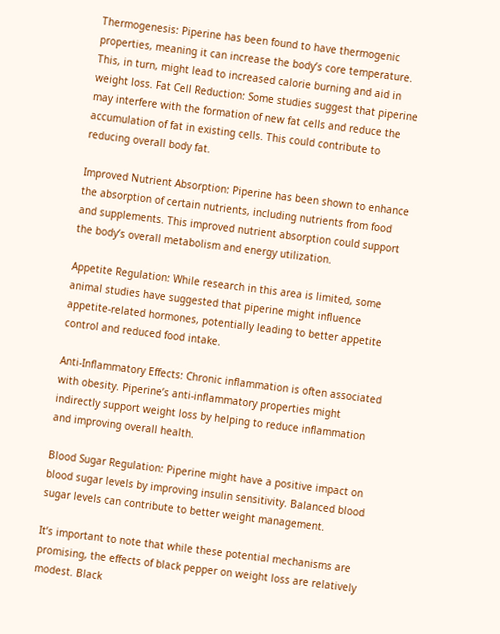Thermogenesis: Piperine has been found to have thermogenic properties, meaning it can increase the body’s core temperature. This, in turn, might lead to increased calorie burning and aid in weight loss. Fat Cell Reduction: Some studies suggest that piperine may interfere with the formation of new fat cells and reduce the accumulation of fat in existing cells. This could contribute to reducing overall body fat.

Improved Nutrient Absorption: Piperine has been shown to enhance the absorption of certain nutrients, including nutrients from food and supplements. This improved nutrient absorption could support the body’s overall metabolism and energy utilization.

Appetite Regulation: While research in this area is limited, some animal studies have suggested that piperine might influence appetite-related hormones, potentially leading to better appetite control and reduced food intake.

Anti-Inflammatory Effects: Chronic inflammation is often associated with obesity. Piperine’s anti-inflammatory properties might indirectly support weight loss by helping to reduce inflammation and improving overall health.

Blood Sugar Regulation: Piperine might have a positive impact on blood sugar levels by improving insulin sensitivity. Balanced blood sugar levels can contribute to better weight management.

It’s important to note that while these potential mechanisms are promising, the effects of black pepper on weight loss are relatively modest. Black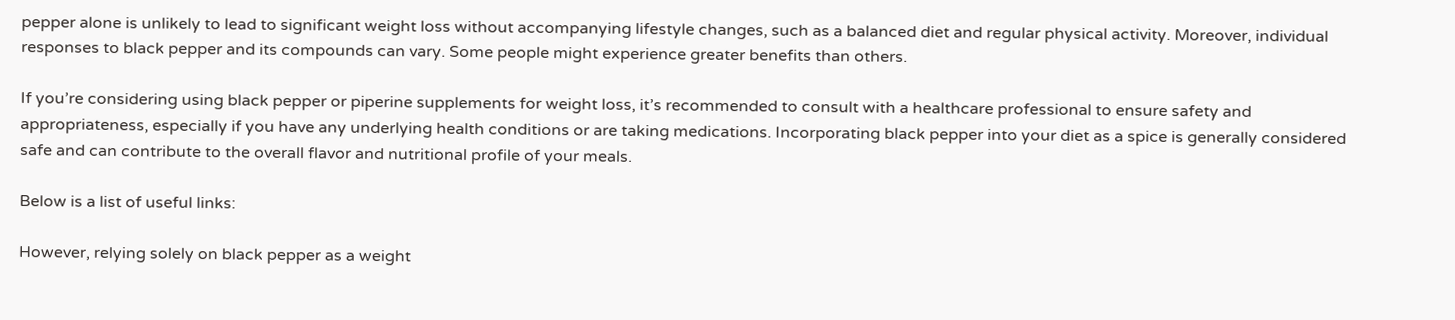pepper alone is unlikely to lead to significant weight loss without accompanying lifestyle changes, such as a balanced diet and regular physical activity. Moreover, individual responses to black pepper and its compounds can vary. Some people might experience greater benefits than others.

If you’re considering using black pepper or piperine supplements for weight loss, it’s recommended to consult with a healthcare professional to ensure safety and appropriateness, especially if you have any underlying health conditions or are taking medications. Incorporating black pepper into your diet as a spice is generally considered safe and can contribute to the overall flavor and nutritional profile of your meals.

Below is a list of useful links:

However, relying solely on black pepper as a weight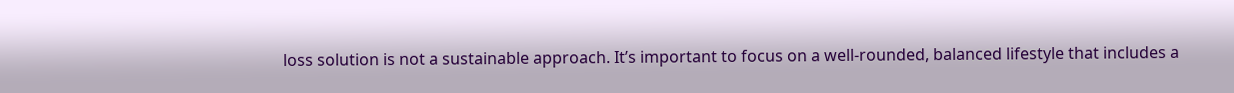loss solution is not a sustainable approach. It’s important to focus on a well-rounded, balanced lifestyle that includes a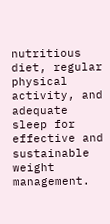nutritious diet, regular physical activity, and adequate sleep for effective and sustainable weight management.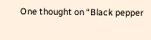One thought on “Black pepper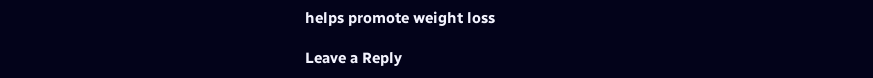helps promote weight loss

Leave a Reply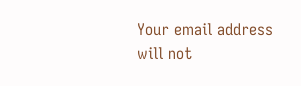Your email address will not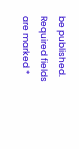be published. Required fields are marked *